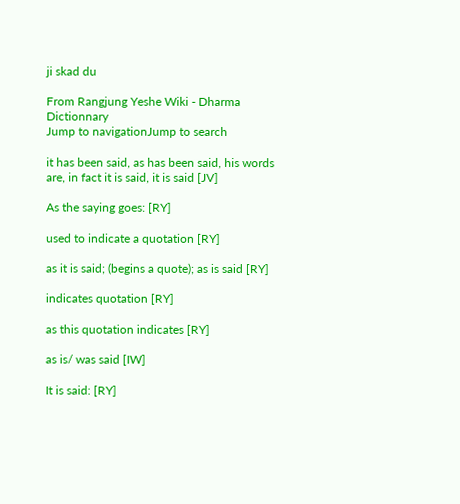ji skad du

From Rangjung Yeshe Wiki - Dharma Dictionnary
Jump to navigationJump to search

it has been said, as has been said, his words are, in fact it is said, it is said [JV]

As the saying goes: [RY]

used to indicate a quotation [RY]

as it is said; (begins a quote); as is said [RY]

indicates quotation [RY]

as this quotation indicates [RY]

as is/ was said [IW]

It is said: [RY]